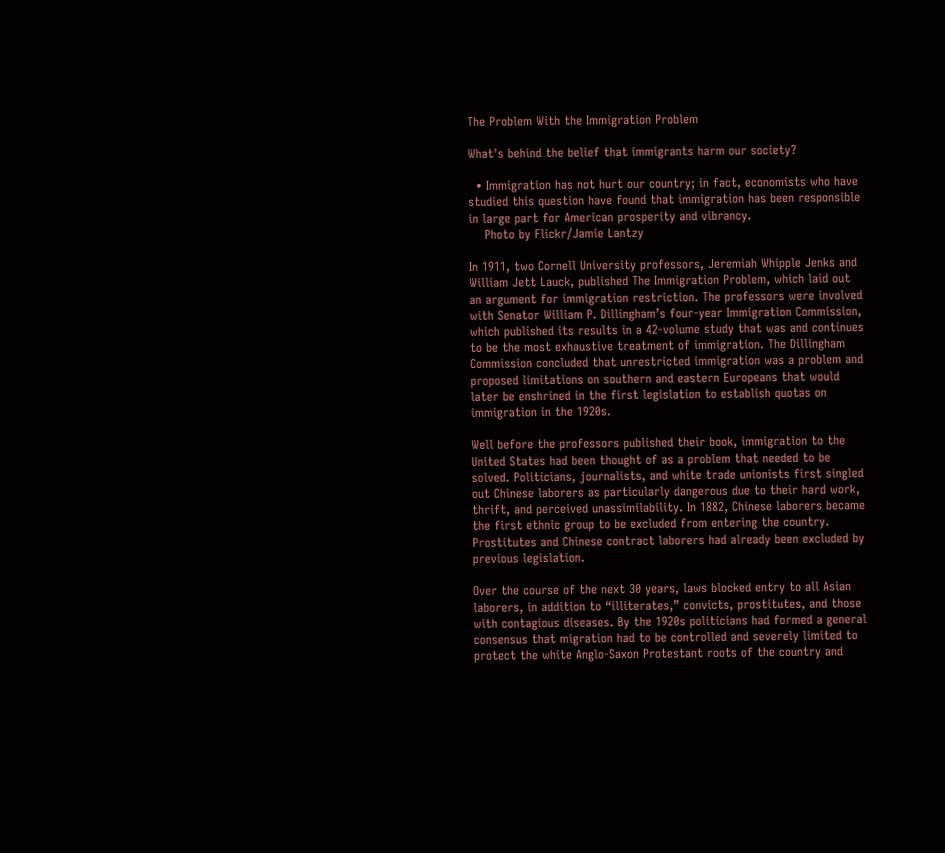The Problem With the Immigration Problem

What's behind the belief that immigrants harm our society?

  • Immigration has not hurt our country; in fact, economists who have studied this question have found that immigration has been responsible in large part for American prosperity and vibrancy.
    Photo by Flickr/Jamie Lantzy

In 1911, two Cornell University professors, Jeremiah Whipple Jenks and William Jett Lauck, published The Immigration Problem, which laid out an argument for immigration restriction. The professors were involved with Senator William P. Dillingham’s four-year Immigration Commission, which published its results in a 42-volume study that was and continues to be the most exhaustive treatment of immigration. The Dillingham Commission concluded that unrestricted immigration was a problem and proposed limitations on southern and eastern Europeans that would later be enshrined in the first legislation to establish quotas on immigration in the 1920s.

Well before the professors published their book, immigration to the United States had been thought of as a problem that needed to be solved. Politicians, journalists, and white trade unionists first singled out Chinese laborers as particularly dangerous due to their hard work, thrift, and perceived unassimilability. In 1882, Chinese laborers became the first ethnic group to be excluded from entering the country. Prostitutes and Chinese contract laborers had already been excluded by previous legislation.

Over the course of the next 30 years, laws blocked entry to all Asian laborers, in addition to “illiterates,” convicts, prostitutes, and those with contagious diseases. By the 1920s politicians had formed a general consensus that migration had to be controlled and severely limited to protect the white Anglo-Saxon Protestant roots of the country and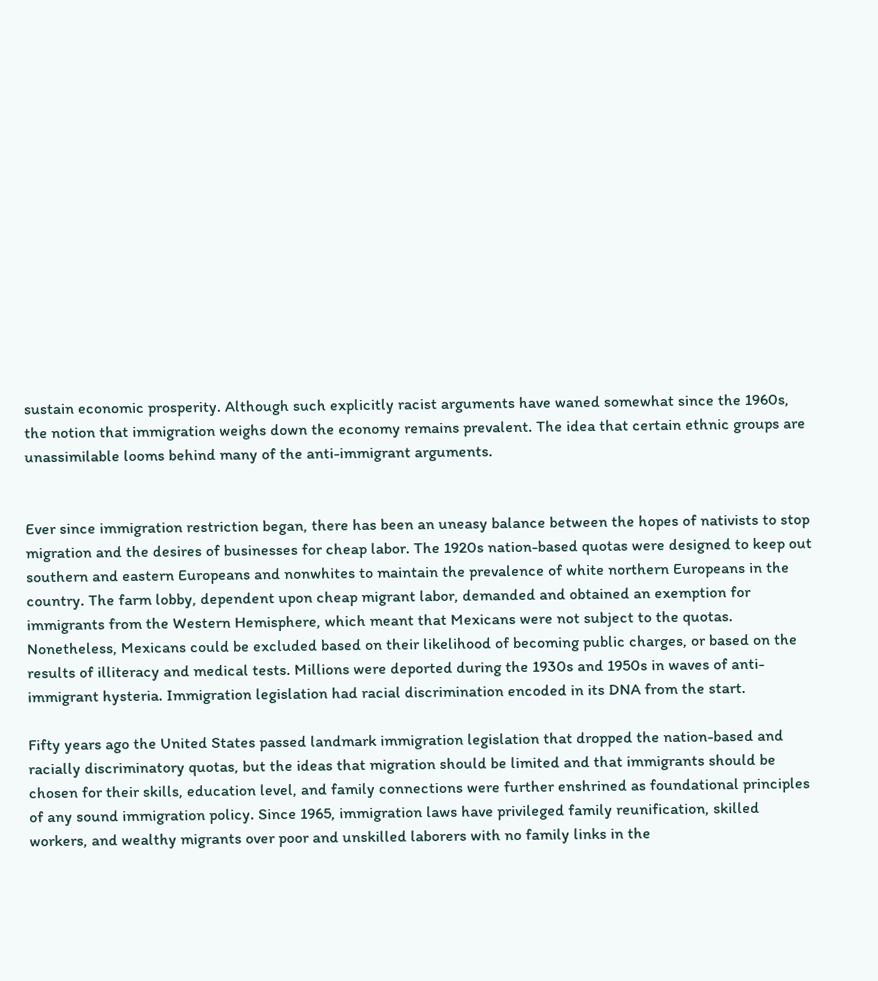sustain economic prosperity. Although such explicitly racist arguments have waned somewhat since the 1960s, the notion that immigration weighs down the economy remains prevalent. The idea that certain ethnic groups are unassimilable looms behind many of the anti-immigrant arguments.


Ever since immigration restriction began, there has been an uneasy balance between the hopes of nativists to stop migration and the desires of businesses for cheap labor. The 1920s nation-based quotas were designed to keep out southern and eastern Europeans and nonwhites to maintain the prevalence of white northern Europeans in the country. The farm lobby, dependent upon cheap migrant labor, demanded and obtained an exemption for immigrants from the Western Hemisphere, which meant that Mexicans were not subject to the quotas. Nonetheless, Mexicans could be excluded based on their likelihood of becoming public charges, or based on the results of illiteracy and medical tests. Millions were deported during the 1930s and 1950s in waves of anti-immigrant hysteria. Immigration legislation had racial discrimination encoded in its DNA from the start.

Fifty years ago the United States passed landmark immigration legislation that dropped the nation-based and racially discriminatory quotas, but the ideas that migration should be limited and that immigrants should be chosen for their skills, education level, and family connections were further enshrined as foundational principles of any sound immigration policy. Since 1965, immigration laws have privileged family reunification, skilled workers, and wealthy migrants over poor and unskilled laborers with no family links in the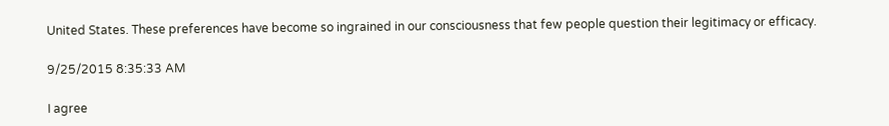United States. These preferences have become so ingrained in our consciousness that few people question their legitimacy or efficacy.

9/25/2015 8:35:33 AM

I agree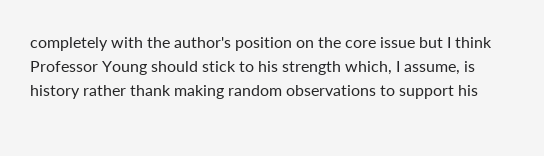completely with the author's position on the core issue but I think Professor Young should stick to his strength which, I assume, is history rather thank making random observations to support his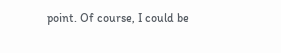point. Of course, I could be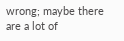wrong; maybe there are a lot of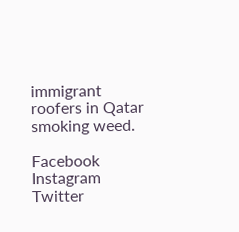immigrant roofers in Qatar smoking weed.

Facebook Instagram Twitter